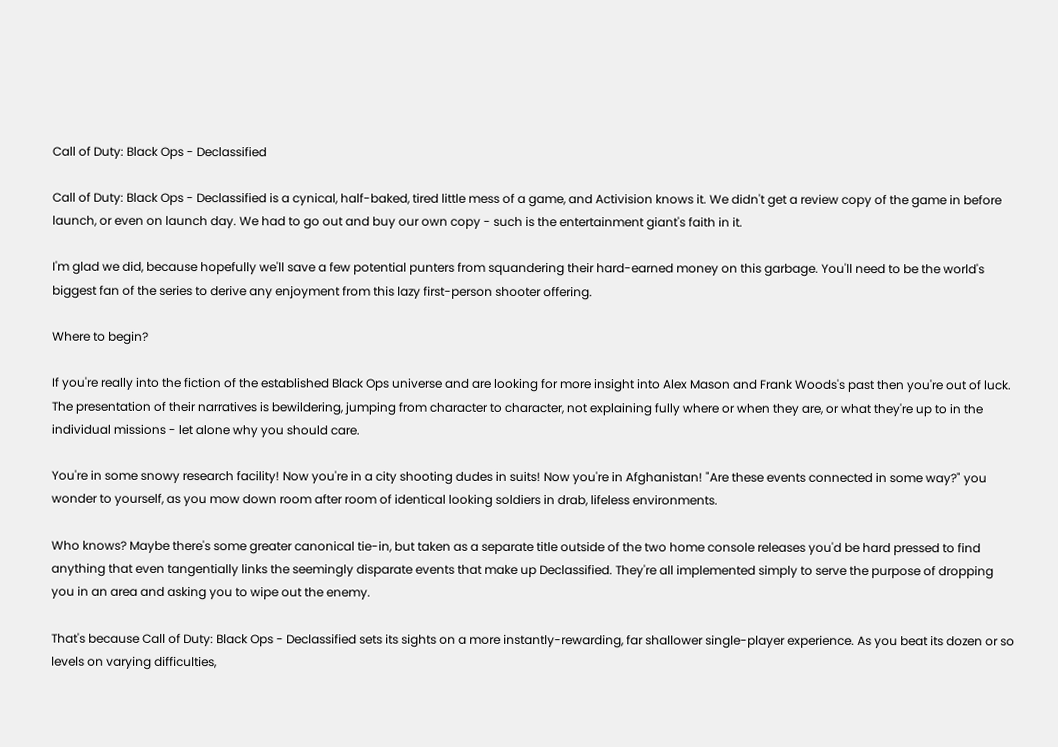Call of Duty: Black Ops - Declassified

Call of Duty: Black Ops - Declassified is a cynical, half-baked, tired little mess of a game, and Activision knows it. We didn't get a review copy of the game in before launch, or even on launch day. We had to go out and buy our own copy - such is the entertainment giant's faith in it.

I'm glad we did, because hopefully we'll save a few potential punters from squandering their hard-earned money on this garbage. You'll need to be the world's biggest fan of the series to derive any enjoyment from this lazy first-person shooter offering.

Where to begin?

If you're really into the fiction of the established Black Ops universe and are looking for more insight into Alex Mason and Frank Woods's past then you're out of luck. The presentation of their narratives is bewildering, jumping from character to character, not explaining fully where or when they are, or what they're up to in the individual missions - let alone why you should care.

You're in some snowy research facility! Now you're in a city shooting dudes in suits! Now you're in Afghanistan! "Are these events connected in some way?" you wonder to yourself, as you mow down room after room of identical looking soldiers in drab, lifeless environments.

Who knows? Maybe there's some greater canonical tie-in, but taken as a separate title outside of the two home console releases you'd be hard pressed to find anything that even tangentially links the seemingly disparate events that make up Declassified. They're all implemented simply to serve the purpose of dropping you in an area and asking you to wipe out the enemy.

That's because Call of Duty: Black Ops - Declassified sets its sights on a more instantly-rewarding, far shallower single-player experience. As you beat its dozen or so levels on varying difficulties,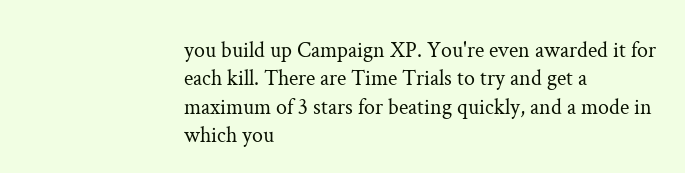you build up Campaign XP. You're even awarded it for each kill. There are Time Trials to try and get a maximum of 3 stars for beating quickly, and a mode in which you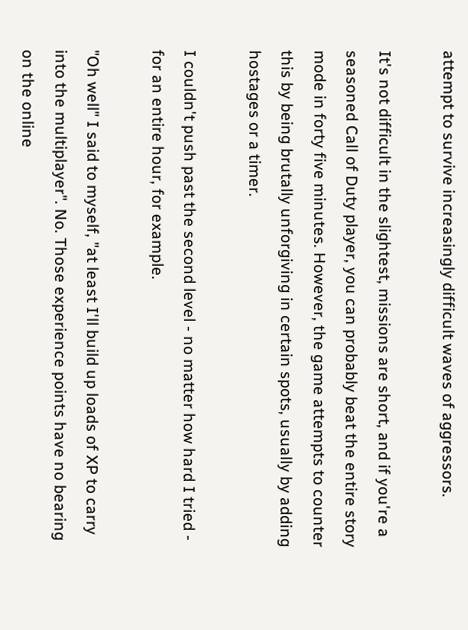attempt to survive increasingly difficult waves of aggressors.

It's not difficult in the slightest, missions are short, and if you're a seasoned Call of Duty player, you can probably beat the entire story mode in forty five minutes. However, the game attempts to counter this by being brutally unforgiving in certain spots, usually by adding hostages or a timer.

I couldn't push past the second level - no matter how hard I tried - for an entire hour, for example.

"Oh well" I said to myself, "at least I'll build up loads of XP to carry into the multiplayer". No. Those experience points have no bearing on the online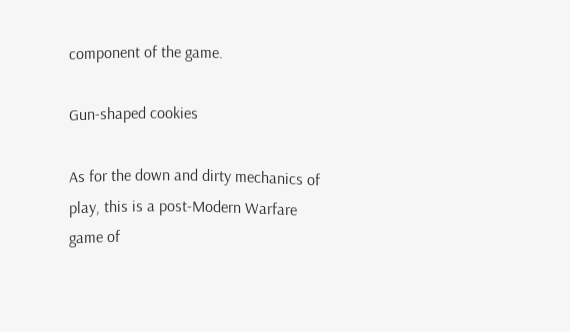component of the game.

Gun-shaped cookies

As for the down and dirty mechanics of play, this is a post-Modern Warfare game of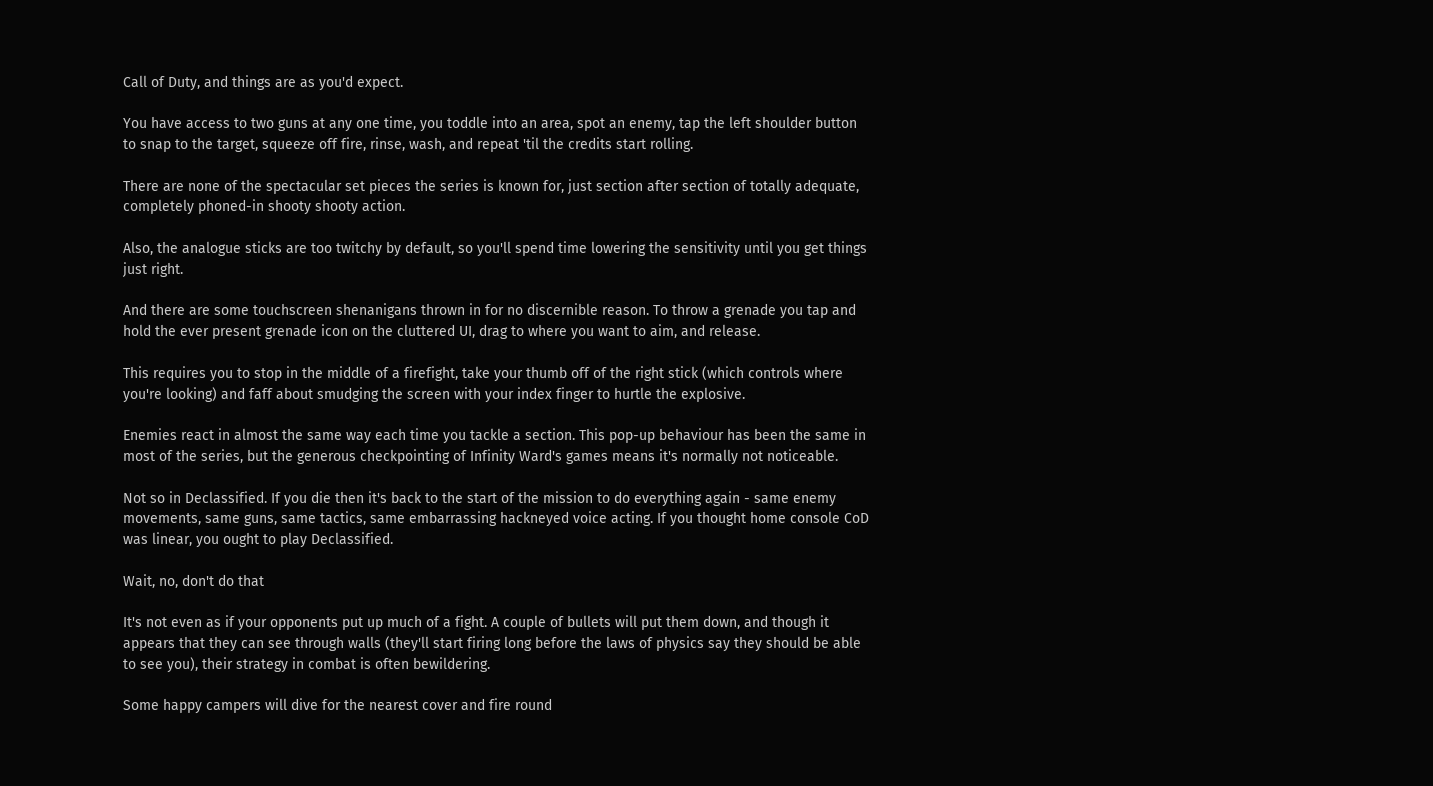Call of Duty, and things are as you'd expect.

You have access to two guns at any one time, you toddle into an area, spot an enemy, tap the left shoulder button to snap to the target, squeeze off fire, rinse, wash, and repeat 'til the credits start rolling.

There are none of the spectacular set pieces the series is known for, just section after section of totally adequate, completely phoned-in shooty shooty action.

Also, the analogue sticks are too twitchy by default, so you'll spend time lowering the sensitivity until you get things just right.

And there are some touchscreen shenanigans thrown in for no discernible reason. To throw a grenade you tap and hold the ever present grenade icon on the cluttered UI, drag to where you want to aim, and release.

This requires you to stop in the middle of a firefight, take your thumb off of the right stick (which controls where you're looking) and faff about smudging the screen with your index finger to hurtle the explosive.

Enemies react in almost the same way each time you tackle a section. This pop-up behaviour has been the same in most of the series, but the generous checkpointing of Infinity Ward's games means it's normally not noticeable.

Not so in Declassified. If you die then it's back to the start of the mission to do everything again - same enemy movements, same guns, same tactics, same embarrassing hackneyed voice acting. If you thought home console CoD was linear, you ought to play Declassified.

Wait, no, don't do that

It's not even as if your opponents put up much of a fight. A couple of bullets will put them down, and though it appears that they can see through walls (they'll start firing long before the laws of physics say they should be able to see you), their strategy in combat is often bewildering.

Some happy campers will dive for the nearest cover and fire round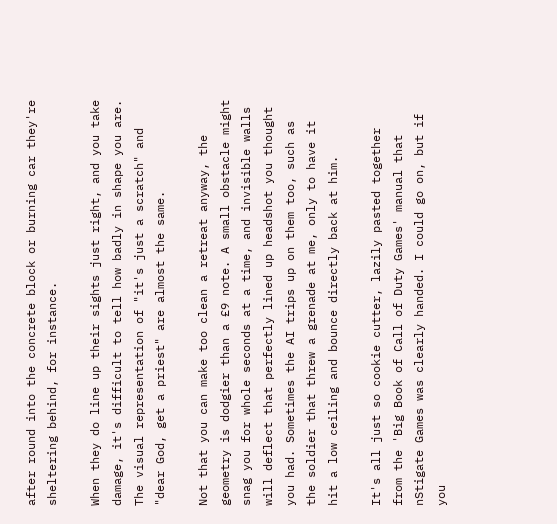after round into the concrete block or burning car they're sheltering behind, for instance.

When they do line up their sights just right, and you take damage, it's difficult to tell how badly in shape you are. The visual representation of "it's just a scratch" and "dear God, get a priest" are almost the same.

Not that you can make too clean a retreat anyway, the geometry is dodgier than a £9 note. A small obstacle might snag you for whole seconds at a time, and invisible walls will deflect that perfectly lined up headshot you thought you had. Sometimes the AI trips up on them too, such as the soldier that threw a grenade at me, only to have it hit a low ceiling and bounce directly back at him.

It's all just so cookie cutter, lazily pasted together from the 'Big Book of Call of Duty Games' manual that nStigate Games was clearly handed. I could go on, but if you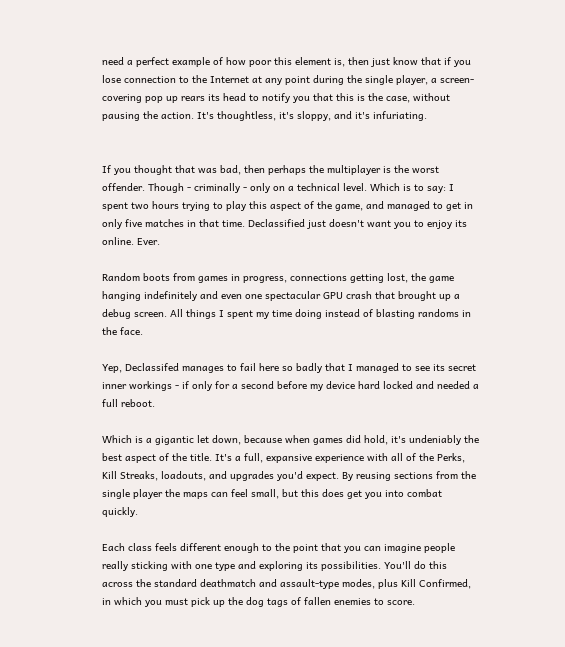need a perfect example of how poor this element is, then just know that if you lose connection to the Internet at any point during the single player, a screen-covering pop up rears its head to notify you that this is the case, without pausing the action. It's thoughtless, it's sloppy, and it's infuriating.


If you thought that was bad, then perhaps the multiplayer is the worst offender. Though - criminally - only on a technical level. Which is to say: I spent two hours trying to play this aspect of the game, and managed to get in only five matches in that time. Declassified just doesn't want you to enjoy its online. Ever.

Random boots from games in progress, connections getting lost, the game hanging indefinitely and even one spectacular GPU crash that brought up a debug screen. All things I spent my time doing instead of blasting randoms in the face.

Yep, Declassifed manages to fail here so badly that I managed to see its secret inner workings - if only for a second before my device hard locked and needed a full reboot.

Which is a gigantic let down, because when games did hold, it's undeniably the best aspect of the title. It's a full, expansive experience with all of the Perks, Kill Streaks, loadouts, and upgrades you'd expect. By reusing sections from the single player the maps can feel small, but this does get you into combat quickly.

Each class feels different enough to the point that you can imagine people really sticking with one type and exploring its possibilities. You'll do this across the standard deathmatch and assault-type modes, plus Kill Confirmed, in which you must pick up the dog tags of fallen enemies to score.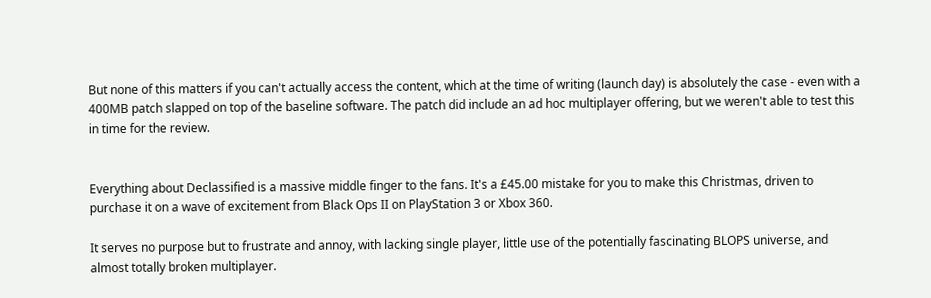But none of this matters if you can't actually access the content, which at the time of writing (launch day) is absolutely the case - even with a 400MB patch slapped on top of the baseline software. The patch did include an ad hoc multiplayer offering, but we weren't able to test this in time for the review.


Everything about Declassified is a massive middle finger to the fans. It's a £45.00 mistake for you to make this Christmas, driven to purchase it on a wave of excitement from Black Ops II on PlayStation 3 or Xbox 360.

It serves no purpose but to frustrate and annoy, with lacking single player, little use of the potentially fascinating BLOPS universe, and almost totally broken multiplayer.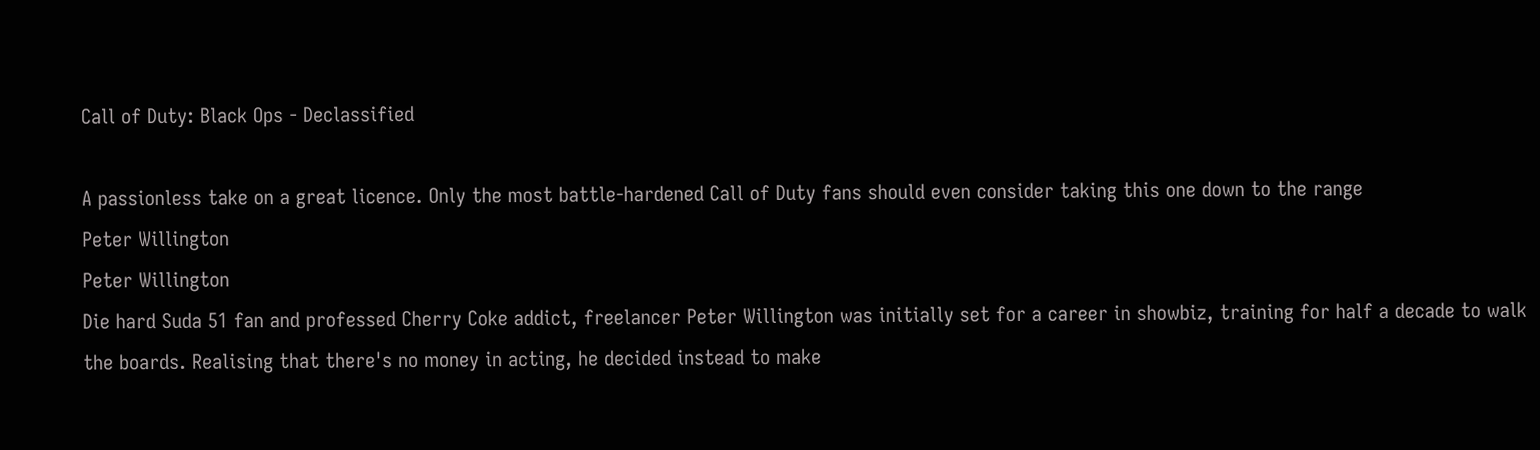Call of Duty: Black Ops - Declassified

A passionless take on a great licence. Only the most battle-hardened Call of Duty fans should even consider taking this one down to the range
Peter Willington
Peter Willington
Die hard Suda 51 fan and professed Cherry Coke addict, freelancer Peter Willington was initially set for a career in showbiz, training for half a decade to walk the boards. Realising that there's no money in acting, he decided instead to make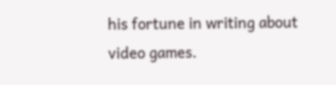his fortune in writing about video games.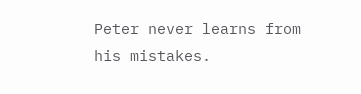Peter never learns from his mistakes.